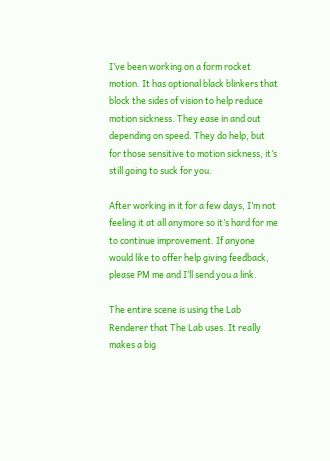I’ve been working on a form rocket motion. It has optional black blinkers that block the sides of vision to help reduce motion sickness. They ease in and out depending on speed. They do help, but for those sensitive to motion sickness, it’s still going to suck for you.

After working in it for a few days, I’m not feeling it at all anymore so it’s hard for me to continue improvement. If anyone would like to offer help giving feedback, please PM me and I’ll send you a link.

The entire scene is using the Lab Renderer that The Lab uses. It really makes a big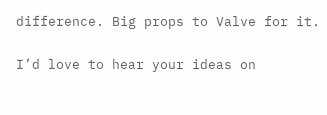difference. Big props to Valve for it.

I’d love to hear your ideas on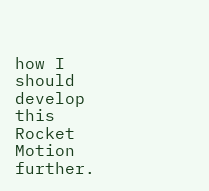how I should develop this Rocket Motion further.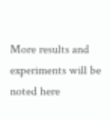More results and experiments will be noted here